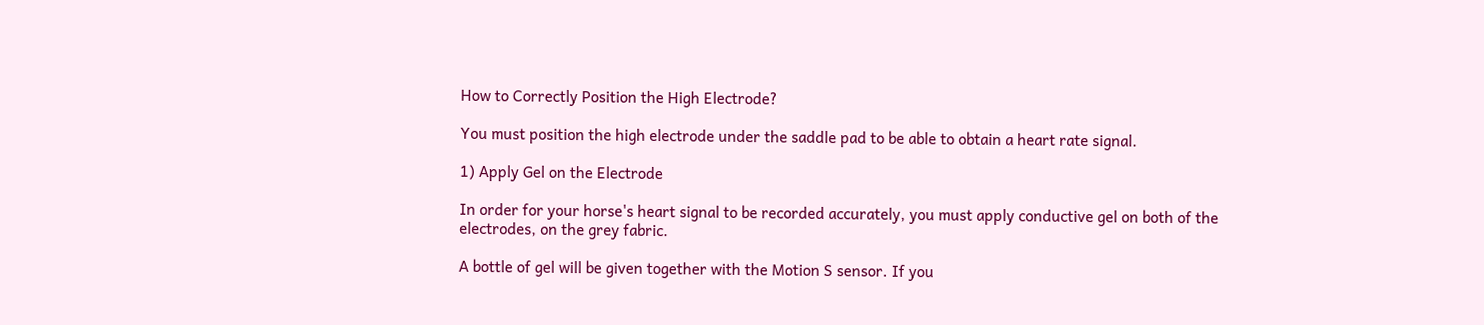How to Correctly Position the High Electrode?

You must position the high electrode under the saddle pad to be able to obtain a heart rate signal.

1) Apply Gel on the Electrode

In order for your horse's heart signal to be recorded accurately, you must apply conductive gel on both of the electrodes, on the grey fabric.

A bottle of gel will be given together with the Motion S sensor. If you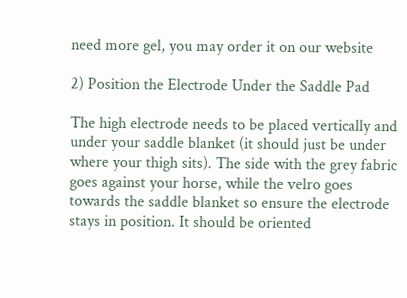need more gel, you may order it on our website

2) Position the Electrode Under the Saddle Pad

The high electrode needs to be placed vertically and under your saddle blanket (it should just be under where your thigh sits). The side with the grey fabric goes against your horse, while the velro goes towards the saddle blanket so ensure the electrode stays in position. It should be oriented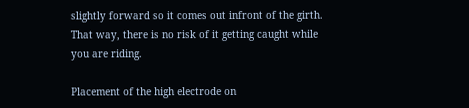slightly forward so it comes out infront of the girth. That way, there is no risk of it getting caught while you are riding.

Placement of the high electrode on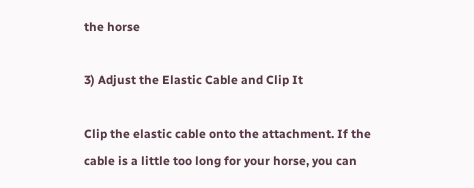the horse

3) Adjust the Elastic Cable and Clip It

Clip the elastic cable onto the attachment. If the cable is a little too long for your horse, you can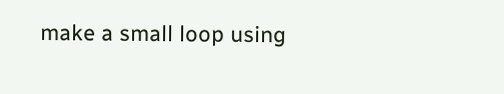make a small loop using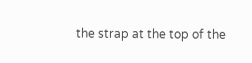the strap at the top of the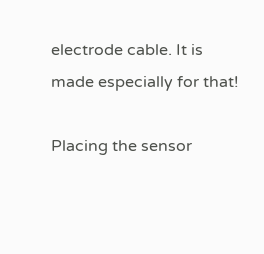electrode cable. It is made especially for that!

Placing the sensor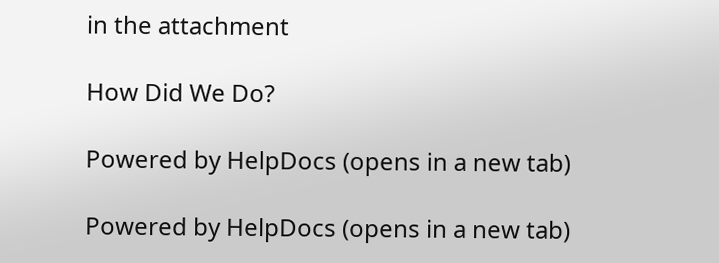in the attachment

How Did We Do?

Powered by HelpDocs (opens in a new tab)

Powered by HelpDocs (opens in a new tab)